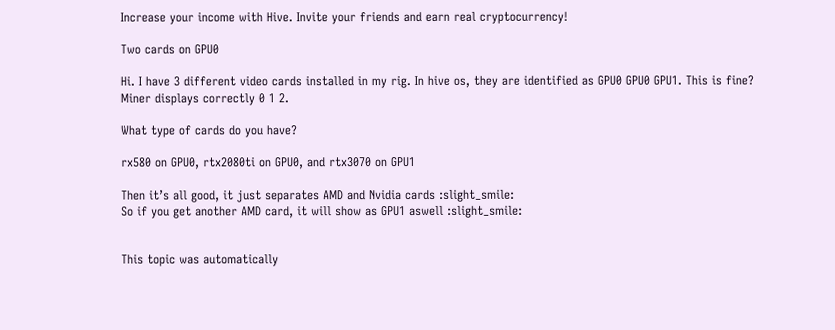Increase your income with Hive. Invite your friends and earn real cryptocurrency!

Two cards on GPU0

Hi. I have 3 different video cards installed in my rig. In hive os, they are identified as GPU0 GPU0 GPU1. This is fine?
Miner displays correctly 0 1 2.

What type of cards do you have?

rx580 on GPU0, rtx2080ti on GPU0, and rtx3070 on GPU1

Then it’s all good, it just separates AMD and Nvidia cards :slight_smile:
So if you get another AMD card, it will show as GPU1 aswell :slight_smile:


This topic was automatically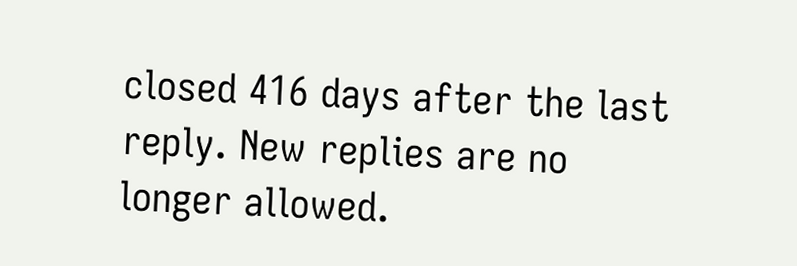closed 416 days after the last reply. New replies are no longer allowed.